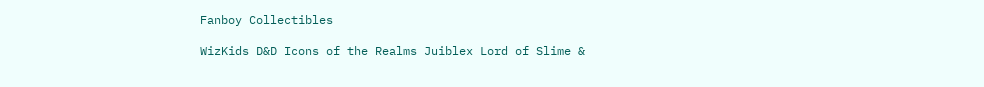Fanboy Collectibles

WizKids D&D Icons of the Realms Juiblex Lord of Slime &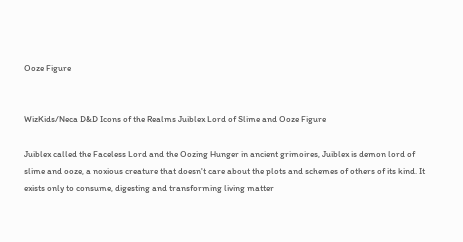Ooze Figure


WizKids/Neca D&D Icons of the Realms Juiblex Lord of Slime and Ooze Figure

Juiblex called the Faceless Lord and the Oozing Hunger in ancient grimoires, Juiblex is demon lord of slime and ooze, a noxious creature that doesn't care about the plots and schemes of others of its kind. It exists only to consume, digesting and transforming living matter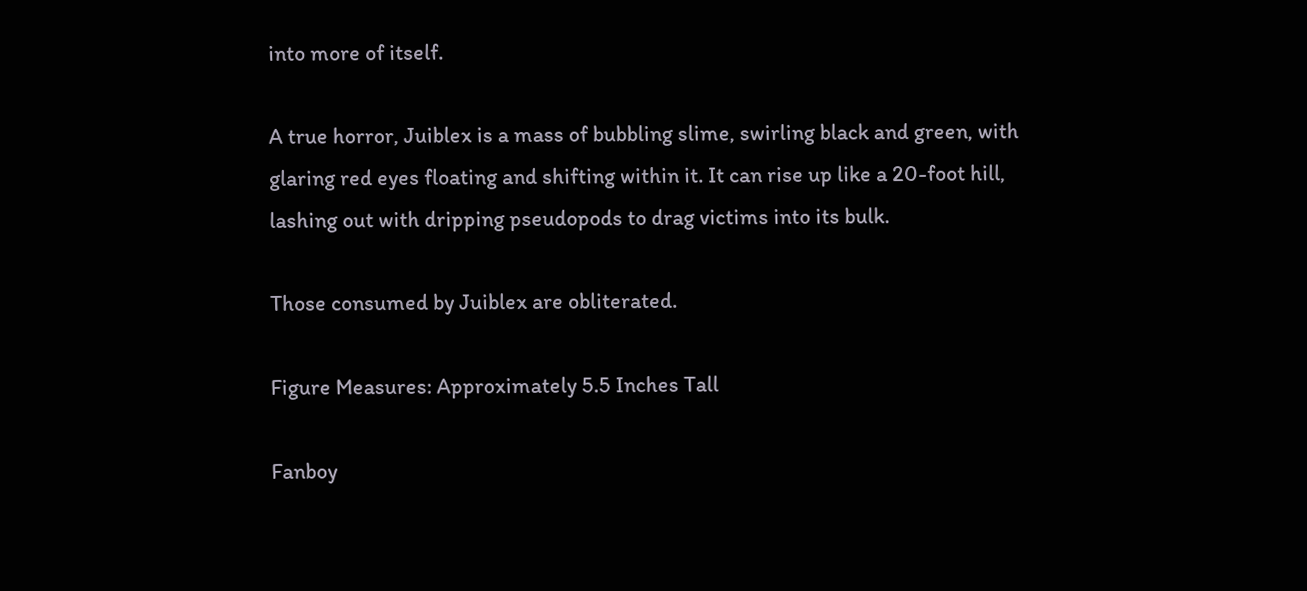into more of itself.

A true horror, Juiblex is a mass of bubbling slime, swirling black and green, with glaring red eyes floating and shifting within it. It can rise up like a 20-foot hill, lashing out with dripping pseudopods to drag victims into its bulk.

Those consumed by Juiblex are obliterated.

Figure Measures: Approximately 5.5 Inches Tall

Fanboy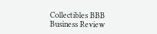Collectibles BBB Business Review